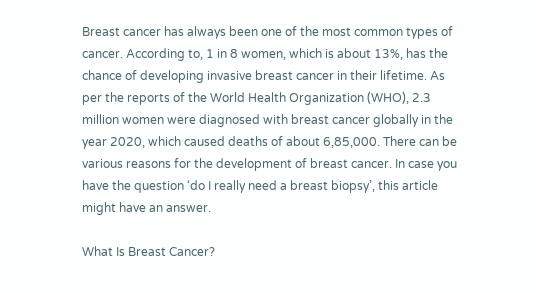Breast cancer has always been one of the most common types of cancer. According to, 1 in 8 women, which is about 13%, has the chance of developing invasive breast cancer in their lifetime. As per the reports of the World Health Organization (WHO), 2.3 million women were diagnosed with breast cancer globally in the year 2020, which caused deaths of about 6,85,000. There can be various reasons for the development of breast cancer. In case you have the question ‘do I really need a breast biopsy’, this article might have an answer.

What Is Breast Cancer?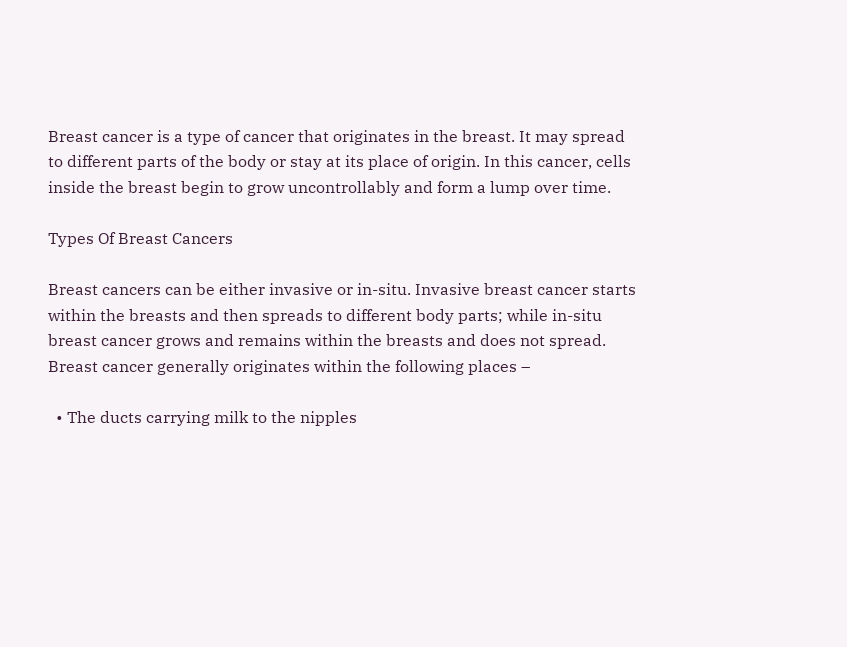Breast cancer is a type of cancer that originates in the breast. It may spread to different parts of the body or stay at its place of origin. In this cancer, cells inside the breast begin to grow uncontrollably and form a lump over time.

Types Of Breast Cancers

Breast cancers can be either invasive or in-situ. Invasive breast cancer starts within the breasts and then spreads to different body parts; while in-situ breast cancer grows and remains within the breasts and does not spread. Breast cancer generally originates within the following places –

  • The ducts carrying milk to the nipples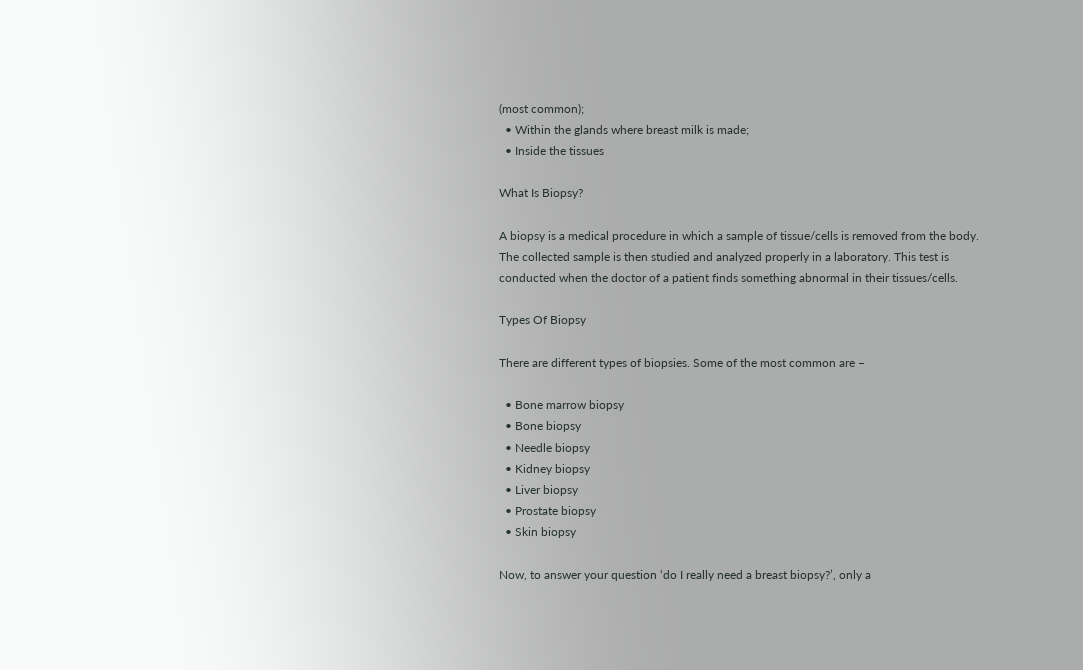(most common);
  • Within the glands where breast milk is made;
  • Inside the tissues

What Is Biopsy?

A biopsy is a medical procedure in which a sample of tissue/cells is removed from the body. The collected sample is then studied and analyzed properly in a laboratory. This test is conducted when the doctor of a patient finds something abnormal in their tissues/cells.

Types Of Biopsy

There are different types of biopsies. Some of the most common are –

  • Bone marrow biopsy
  • Bone biopsy
  • Needle biopsy
  • Kidney biopsy
  • Liver biopsy
  • Prostate biopsy
  • Skin biopsy

Now, to answer your question ‘do I really need a breast biopsy?’, only a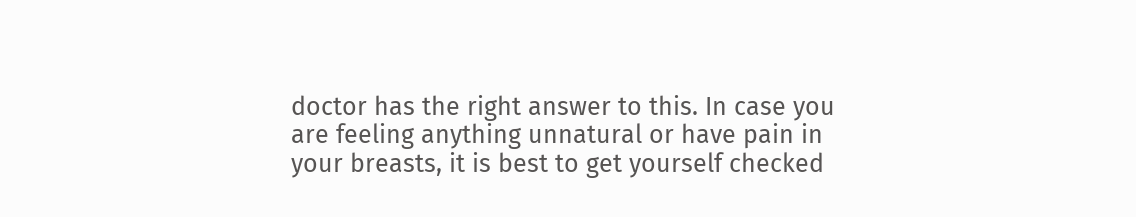doctor has the right answer to this. In case you are feeling anything unnatural or have pain in your breasts, it is best to get yourself checked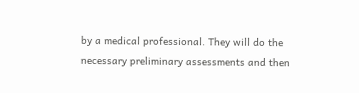by a medical professional. They will do the necessary preliminary assessments and then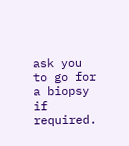ask you to go for a biopsy if required.